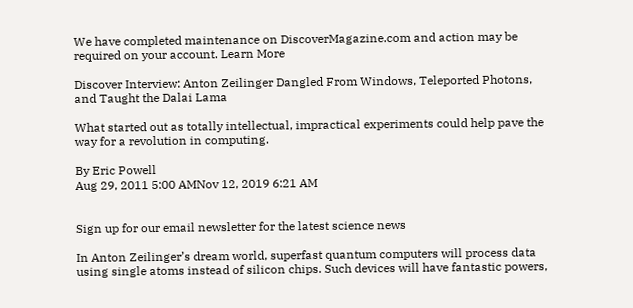We have completed maintenance on DiscoverMagazine.com and action may be required on your account. Learn More

Discover Interview: Anton Zeilinger Dangled From Windows, Teleported Photons, and Taught the Dalai Lama

What started out as totally intellectual, impractical experiments could help pave the way for a revolution in computing.

By Eric Powell
Aug 29, 2011 5:00 AMNov 12, 2019 6:21 AM


Sign up for our email newsletter for the latest science news

In Anton Zeilinger’s dream world, superfast quantum computers will process data using single atoms instead of silicon chips. Such devices will have fantastic powers,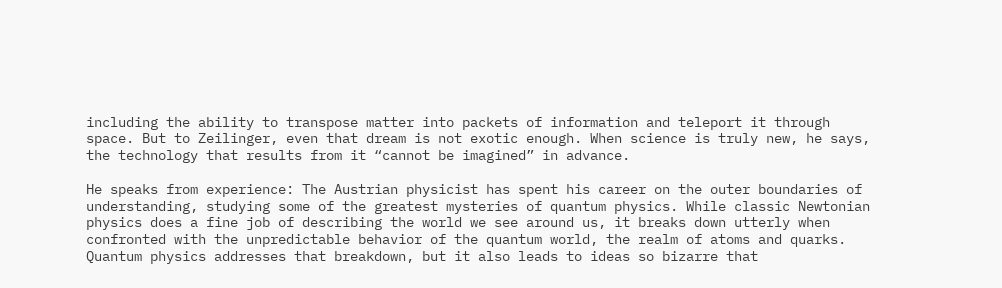including the ability to transpose matter into packets of information and teleport it through space. But to Zeilinger, even that dream is not exotic enough. When science is truly new, he says, the technology that results from it “cannot be imagined” in advance.

He speaks from experience: The Austrian physicist has spent his career on the outer boundaries of understanding, studying some of the greatest mysteries of quantum physics. While classic Newtonian physics does a fine job of describing the world we see around us, it breaks down utterly when confronted with the unpredictable behavior of the quantum world, the realm of atoms and quarks. Quantum physics addresses that breakdown, but it also leads to ideas so bizarre that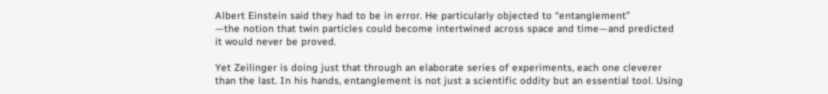Albert Einstein said they had to be in error. He particularly objected to “entanglement”
—the notion that twin particles could become intertwined across space and time—and predicted it would never be proved.

Yet Zeilinger is doing just that through an elaborate series of experiments, each one cleverer than the last. In his hands, entanglement is not just a scientific oddity but an essential tool. Using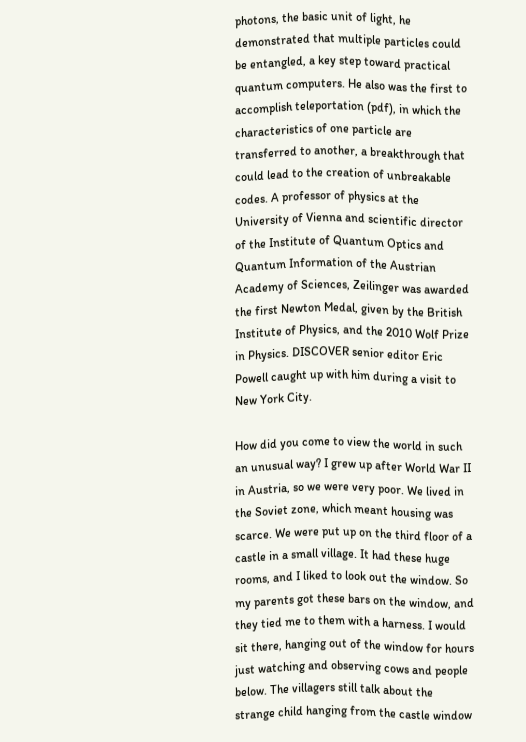photons, the basic unit of light, he demonstrated that multiple particles could be entangled, a key step toward practical quantum computers. He also was the first to accomplish teleportation (pdf), in which the characteristics of one particle are transferred to another, a breakthrough that could lead to the creation of unbreakable codes. A professor of physics at the University of Vienna and scientific director of the Institute of Quantum Optics and Quantum Information of the Austrian Academy of Sciences, Zeilinger was awarded the first Newton Medal, given by the British Institute of Physics, and the 2010 Wolf Prize in Physics. DISCOVER senior editor Eric Powell caught up with him during a visit to New York City.

How did you come to view the world in such an unusual way? I grew up after World War II in Austria, so we were very poor. We lived in the Soviet zone, which meant housing was scarce. We were put up on the third floor of a castle in a small village. It had these huge rooms, and I liked to look out the window. So my parents got these bars on the window, and they tied me to them with a harness. I would sit there, hanging out of the window for hours just watching and observing cows and people below. The villagers still talk about the strange child hanging from the castle window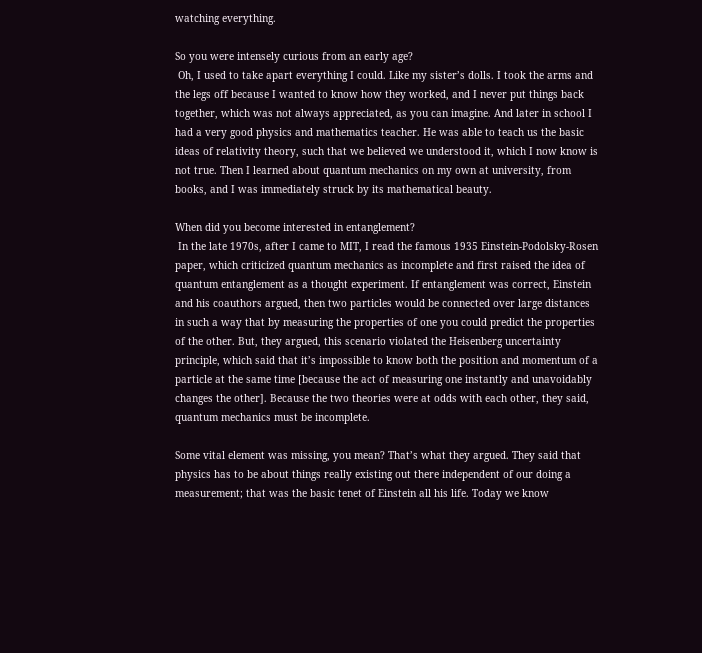watching everything.

So you were intensely curious from an early age?
 Oh, I used to take apart everything I could. Like my sister’s dolls. I took the arms and the legs off because I wanted to know how they worked, and I never put things back together, which was not always appreciated, as you can imagine. And later in school I had a very good physics and mathematics teacher. He was able to teach us the basic ideas of relativity theory, such that we believed we understood it, which I now know is not true. Then I learned about quantum mechanics on my own at university, from books, and I was immediately struck by its mathematical beauty.

When did you become interested in entanglement?
 In the late 1970s, after I came to MIT, I read the famous 1935 Einstein-Podolsky-Rosen paper, which criticized quantum mechanics as incomplete and first raised the idea of quantum entanglement as a thought experiment. If entanglement was correct, Einstein and his coauthors argued, then two particles would be connected over large distances in such a way that by measuring the properties of one you could predict the properties of the other. But, they argued, this scenario violated the Heisenberg uncertainty principle, which said that it’s impossible to know both the position and momentum of a particle at the same time [because the act of measuring one instantly and unavoidably changes the other]. Because the two theories were at odds with each other, they said, quantum mechanics must be incomplete.

Some vital element was missing, you mean? That’s what they argued. They said that physics has to be about things really existing out there independent of our doing a measurement; that was the basic tenet of Einstein all his life. Today we know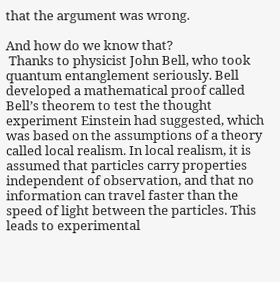that the argument was wrong.

And how do we know that?
 Thanks to physicist John Bell, who took quantum entanglement seriously. Bell developed a mathematical proof called Bell’s theorem to test the thought experiment Einstein had suggested, which was based on the assumptions of a theory called local realism. In local realism, it is assumed that particles carry properties independent of observation, and that no information can travel faster than the speed of light between the particles. This leads to experimental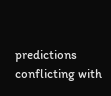predictions conflicting with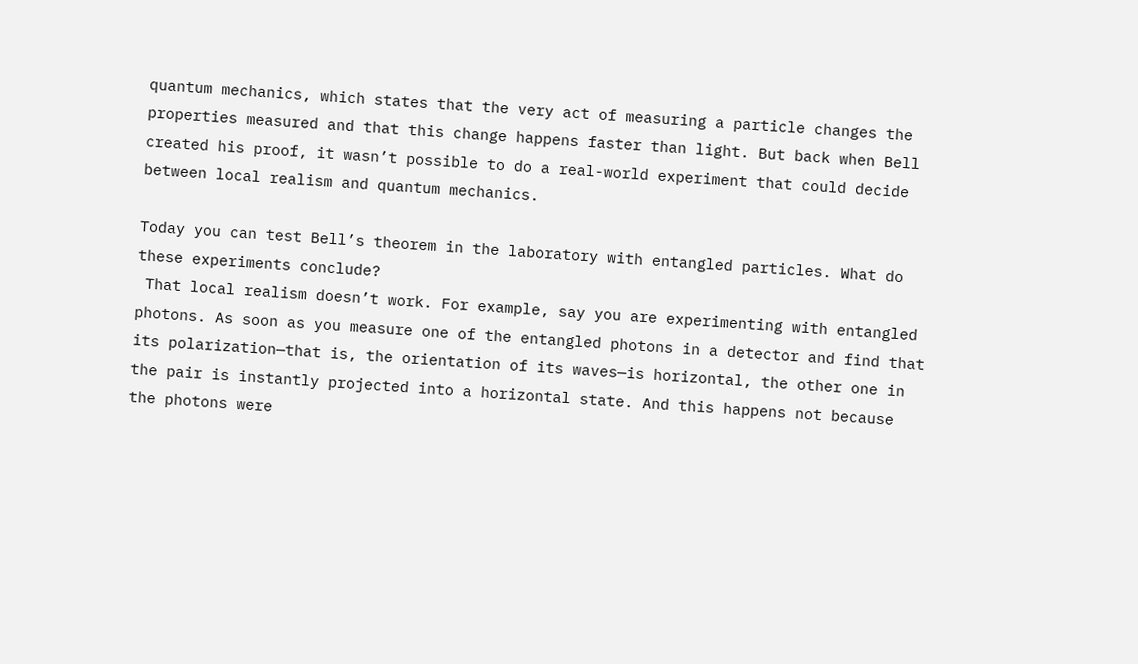quantum mechanics, which states that the very act of measuring a particle changes the properties measured and that this change happens faster than light. But back when Bell created his proof, it wasn’t possible to do a real-world experiment that could decide between local realism and quantum mechanics.

Today you can test Bell’s theorem in the laboratory with entangled particles. What do these experiments conclude?
 That local realism doesn’t work. For example, say you are experimenting with entangled photons. As soon as you measure one of the entangled photons in a detector and find that its polarization—that is, the orientation of its waves—is horizontal, the other one in the pair is instantly projected into a horizontal state. And this happens not because the photons were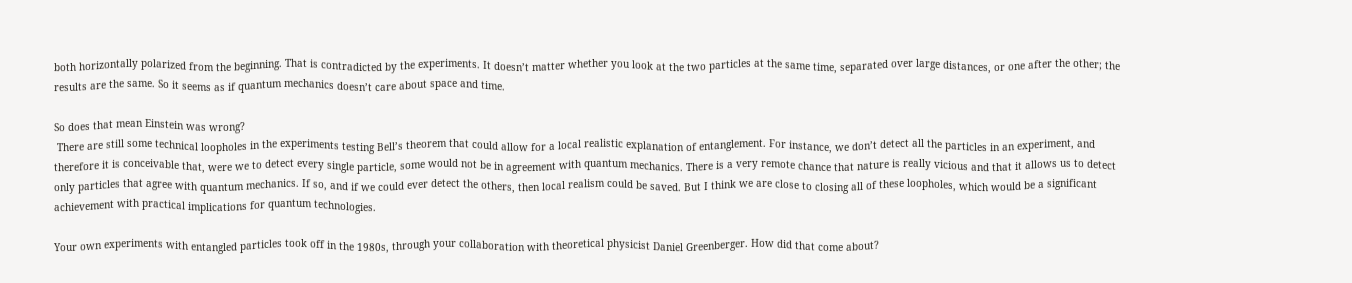both horizontally polarized from the beginning. That is contradicted by the experiments. It doesn’t matter whether you look at the two particles at the same time, separated over large distances, or one after the other; the results are the same. So it seems as if quantum mechanics doesn’t care about space and time.

So does that mean Einstein was wrong?
 There are still some technical loopholes in the experiments testing Bell’s theorem that could allow for a local realistic explanation of entanglement. For instance, we don’t detect all the particles in an experiment, and therefore it is conceivable that, were we to detect every single particle, some would not be in agreement with quantum mechanics. There is a very remote chance that nature is really vicious and that it allows us to detect only particles that agree with quantum mechanics. If so, and if we could ever detect the others, then local realism could be saved. But I think we are close to closing all of these loopholes, which would be a significant achievement with practical implications for quantum technologies.

Your own experiments with entangled particles took off in the 1980s, through your collaboration with theoretical physicist Daniel Greenberger. How did that come about?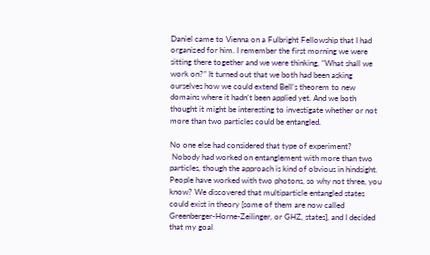Daniel came to Vienna on a Fulbright Fellowship that I had organized for him. I remember the first morning we were sitting there together and we were thinking, “What shall we work on?” It turned out that we both had been asking ourselves how we could extend Bell’s theorem to new domains where it hadn’t been applied yet. And we both thought it might be interesting to investigate whether or not more than two particles could be entangled.

No one else had considered that type of experiment?
 Nobody had worked on entanglement with more than two particles, though the approach is kind of obvious in hindsight. People have worked with two photons, so why not three, you know? We discovered that multiparticle entangled states could exist in theory [some of them are now called Greenberger-Horne-Zeilinger, or GHZ, states], and I decided that my goal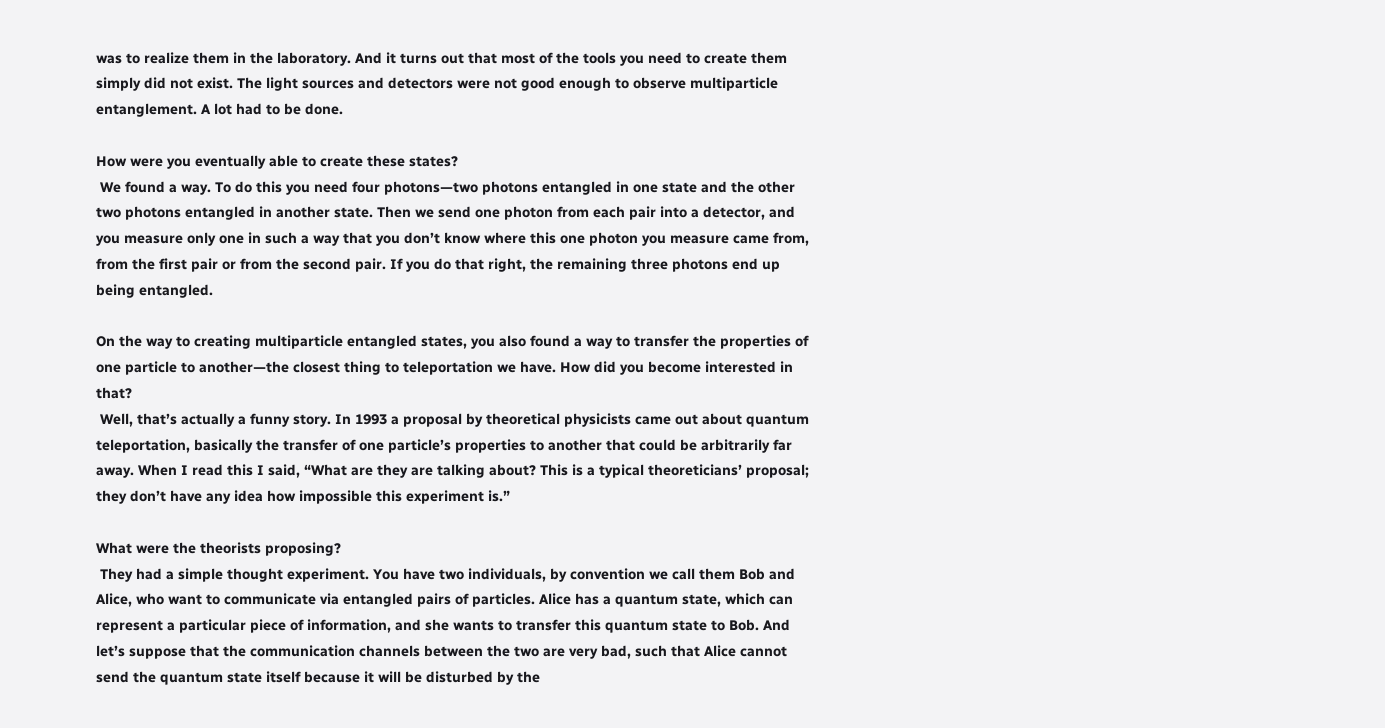was to realize them in the laboratory. And it turns out that most of the tools you need to create them simply did not exist. The light sources and detectors were not good enough to observe multiparticle entanglement. A lot had to be done.

How were you eventually able to create these states?
 We found a way. To do this you need four photons—two photons entangled in one state and the other two photons entangled in another state. Then we send one photon from each pair into a detector, and you measure only one in such a way that you don’t know where this one photon you measure came from, from the first pair or from the second pair. If you do that right, the remaining three photons end up being entangled.

On the way to creating multiparticle entangled states, you also found a way to transfer the properties of one particle to another—the closest thing to teleportation we have. How did you become interested in that?
 Well, that’s actually a funny story. In 1993 a proposal by theoretical physicists came out about quantum teleportation, basically the transfer of one particle’s properties to another that could be arbitrarily far away. When I read this I said, “What are they are talking about? This is a typical theoreticians’ proposal; they don’t have any idea how impossible this experiment is.”

What were the theorists proposing?
 They had a simple thought experiment. You have two individuals, by convention we call them Bob and Alice, who want to communicate via entangled pairs of particles. Alice has a quantum state, which can represent a particular piece of information, and she wants to transfer this quantum state to Bob. And let’s suppose that the communication channels between the two are very bad, such that Alice cannot send the quantum state itself because it will be disturbed by the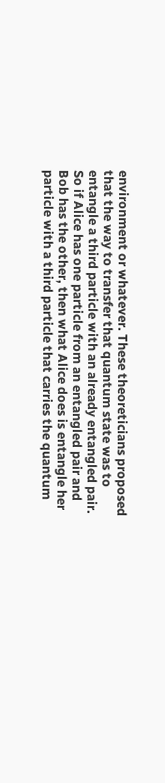environment or whatever. These theoreticians proposed that the way to transfer that quantum state was to entangle a third particle with an already entangled pair. So if Alice has one particle from an entangled pair and Bob has the other, then what Alice does is entangle her particle with a third particle that carries the quantum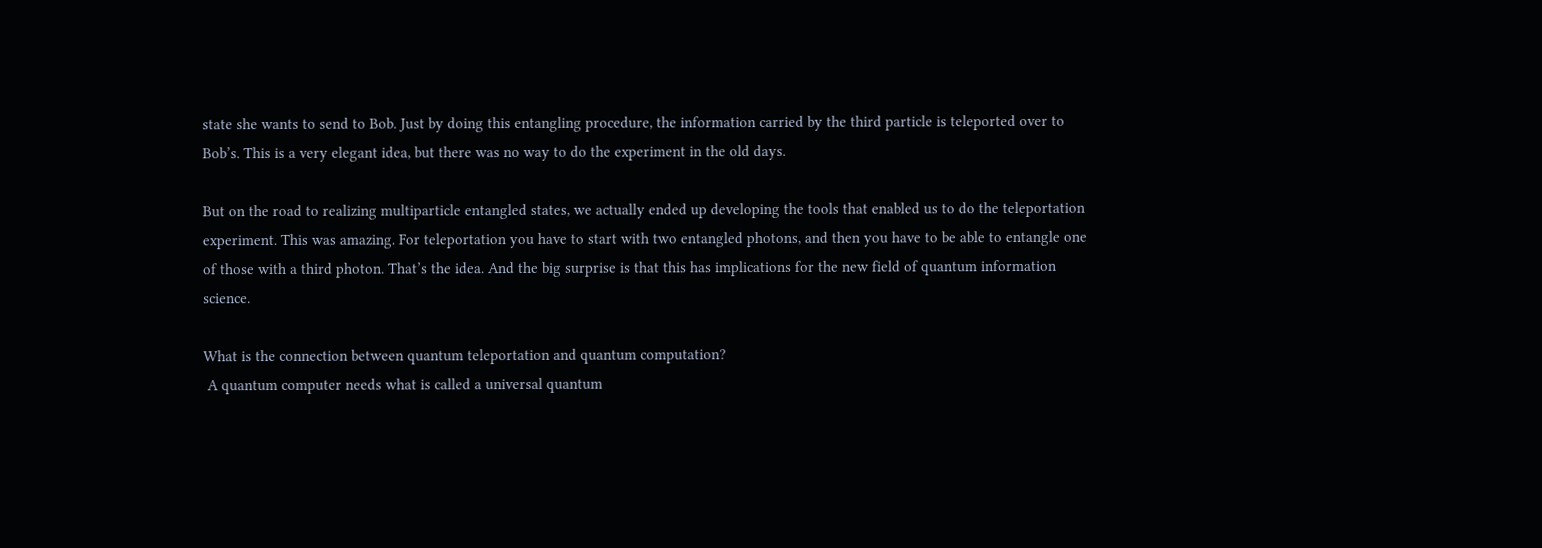state she wants to send to Bob. Just by doing this entangling procedure, the information carried by the third particle is teleported over to Bob’s. This is a very elegant idea, but there was no way to do the experiment in the old days.

But on the road to realizing multiparticle entangled states, we actually ended up developing the tools that enabled us to do the teleportation experiment. This was amazing. For teleportation you have to start with two entangled photons, and then you have to be able to entangle one of those with a third photon. That’s the idea. And the big surprise is that this has implications for the new field of quantum information science.

What is the connection between quantum teleportation and quantum computation?
 A quantum computer needs what is called a universal quantum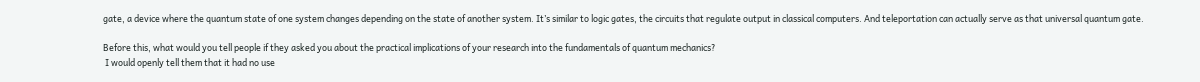gate, a device where the quantum state of one system changes depending on the state of another system. It’s similar to logic gates, the circuits that regulate output in classical computers. And teleportation can actually serve as that universal quantum gate.

Before this, what would you tell people if they asked you about the practical implications of your research into the fundamentals of quantum mechanics?
 I would openly tell them that it had no use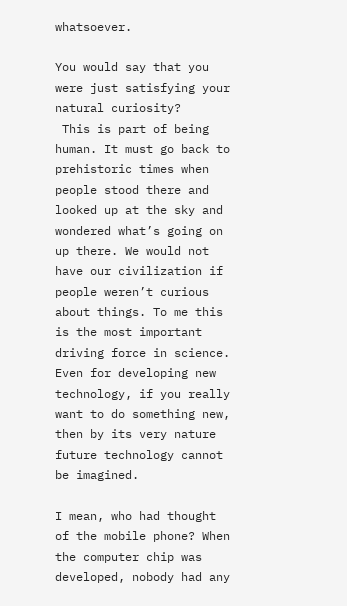whatsoever.

You would say that you were just satisfying your natural curiosity?
 This is part of being human. It must go back to prehistoric times when people stood there and looked up at the sky and wondered what’s going on up there. We would not have our civilization if people weren’t curious about things. To me this is the most important driving force in science. Even for developing new technology, if you really want to do something new, then by its very nature future technology cannot be imagined.

I mean, who had thought of the mobile phone? When the computer chip was developed, nobody had any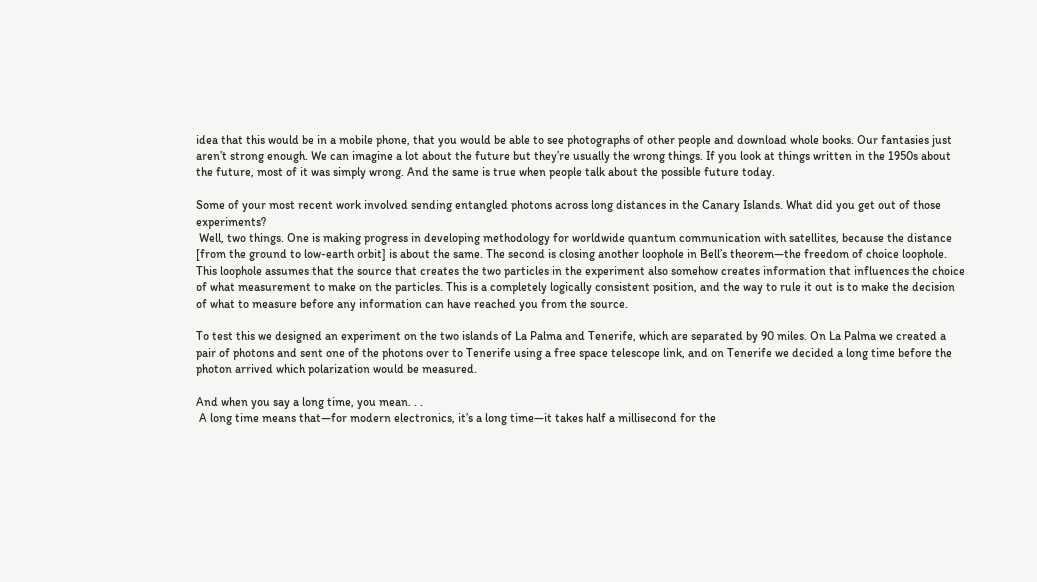idea that this would be in a mobile phone, that you would be able to see photographs of other people and download whole books. Our fantasies just aren’t strong enough. We can imagine a lot about the future but they’re usually the wrong things. If you look at things written in the 1950s about the future, most of it was simply wrong. And the same is true when people talk about the possible future today.

Some of your most recent work involved sending entangled photons across long distances in the Canary Islands. What did you get out of those experiments?
 Well, two things. One is making progress in developing methodology for worldwide quantum communication with satellites, because the distance [from the ground to low-earth orbit] is about the same. The second is closing another loophole in Bell’s theorem—the freedom of choice loophole. This loophole assumes that the source that creates the two particles in the experiment also somehow creates information that influences the choice of what measurement to make on the particles. This is a completely logically consistent position, and the way to rule it out is to make the decision of what to measure before any information can have reached you from the source.

To test this we designed an experiment on the two islands of La Palma and Tenerife, which are separated by 90 miles. On La Palma we created a pair of photons and sent one of the photons over to Tenerife using a free space telescope link, and on Tenerife we decided a long time before the photon arrived which polarization would be measured.

And when you say a long time, you mean. . .
 A long time means that—for modern electronics, it’s a long time—it takes half a millisecond for the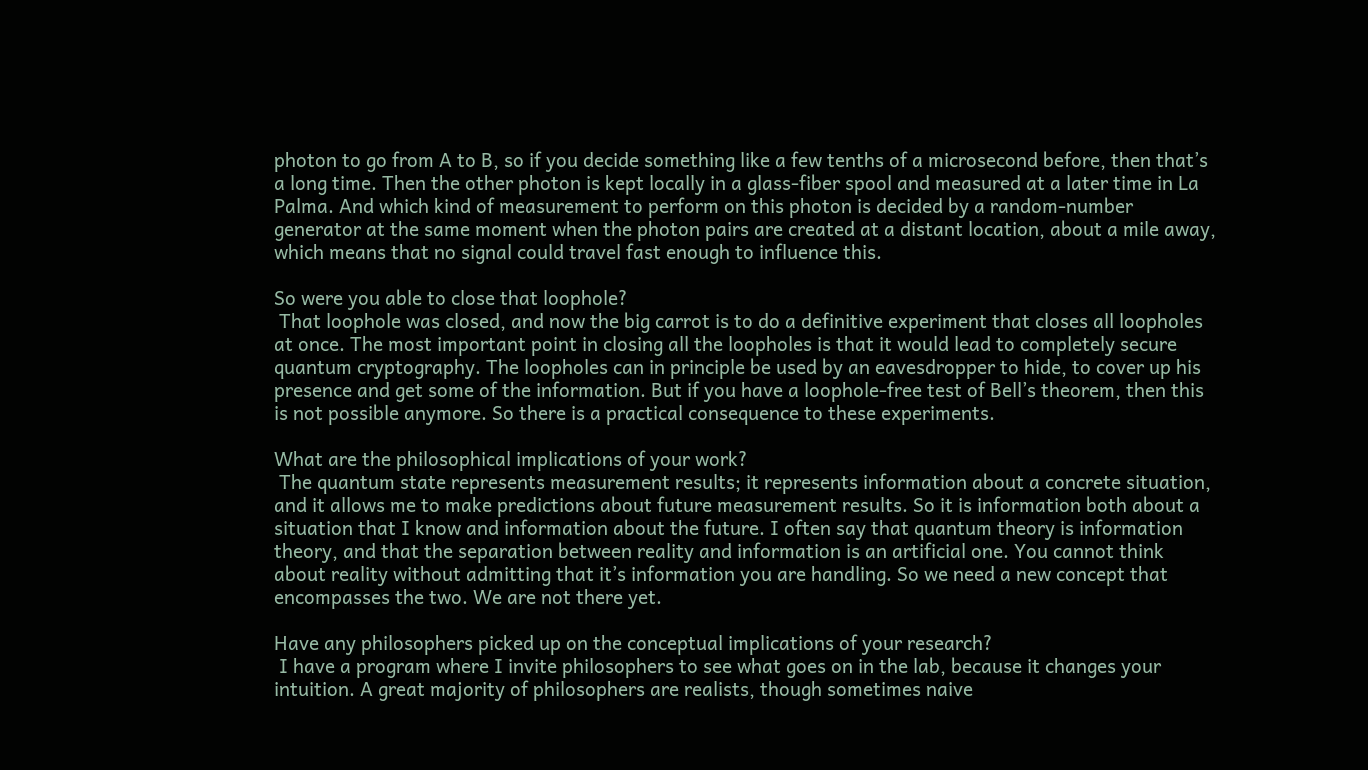photon to go from A to B, so if you decide something like a few tenths of a microsecond before, then that’s a long time. Then the other photon is kept locally in a glass-fiber spool and measured at a later time in La Palma. And which kind of measurement to perform on this photon is decided by a random-number generator at the same moment when the photon pairs are created at a distant location, about a mile away, which means that no signal could travel fast enough to influence this.

So were you able to close that loophole?
 That loophole was closed, and now the big carrot is to do a definitive experiment that closes all loopholes at once. The most important point in closing all the loopholes is that it would lead to completely secure quantum cryptography. The loopholes can in principle be used by an eavesdropper to hide, to cover up his presence and get some of the information. But if you have a loophole-free test of Bell’s theorem, then this is not possible anymore. So there is a practical consequence to these experiments.

What are the philosophical implications of your work?
 The quantum state represents measurement results; it represents information about a concrete situation, and it allows me to make predictions about future measurement results. So it is information both about a situation that I know and information about the future. I often say that quantum theory is information theory, and that the separation between reality and information is an artificial one. You cannot think about reality without admitting that it’s information you are handling. So we need a new concept that encompasses the two. We are not there yet.

Have any philosophers picked up on the conceptual implications of your research?
 I have a program where I invite philosophers to see what goes on in the lab, because it changes your intuition. A great majority of philosophers are realists, though sometimes naive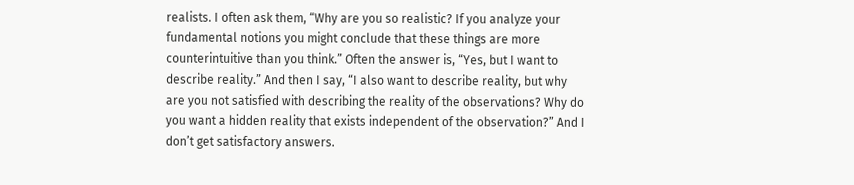realists. I often ask them, “Why are you so realistic? If you analyze your fundamental notions you might conclude that these things are more counterintuitive than you think.” Often the answer is, “Yes, but I want to describe reality.” And then I say, “I also want to describe reality, but why are you not satisfied with describing the reality of the observations? Why do you want a hidden reality that exists independent of the observation?” And I don’t get satisfactory answers.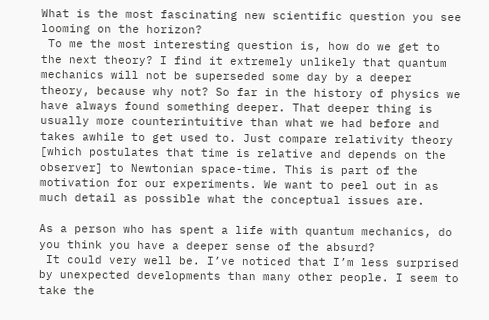What is the most fascinating new scientific question you see looming on the horizon?
 To me the most interesting question is, how do we get to the next theory? I find it extremely unlikely that quantum mechanics will not be superseded some day by a deeper theory, because why not? So far in the history of physics we have always found something deeper. That deeper thing is usually more counterintuitive than what we had before and takes awhile to get used to. Just compare relativity theory [which postulates that time is relative and depends on the observer] to Newtonian space-time. This is part of the motivation for our experiments. We want to peel out in as much detail as possible what the conceptual issues are.

As a person who has spent a life with quantum mechanics, do you think you have a deeper sense of the absurd?
 It could very well be. I’ve noticed that I’m less surprised by unexpected developments than many other people. I seem to take the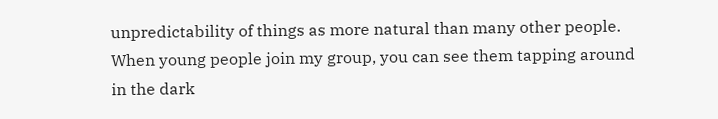unpredictability of things as more natural than many other people. When young people join my group, you can see them tapping around in the dark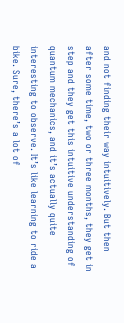and not finding their way intuitively. But then after some time, two or three months, they get in step and they get this intuitive understanding of quantum mechanics, and it’s actually quite interesting to observe. It’s like learning to ride a bike. Sure, there’s a lot of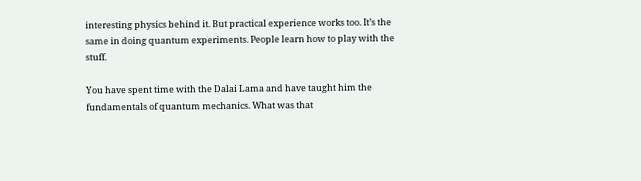interesting physics behind it. But practical experience works too. It’s the same in doing quantum experiments. People learn how to play with the stuff.

You have spent time with the Dalai Lama and have taught him the fundamentals of quantum mechanics. What was that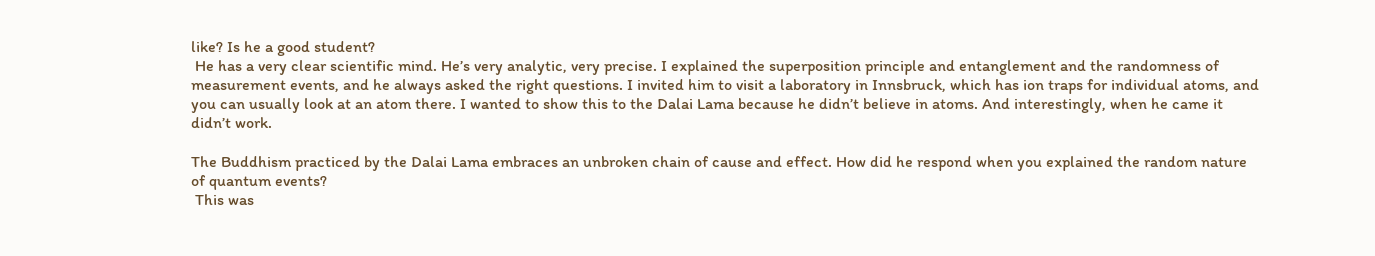like? Is he a good student?
 He has a very clear scientific mind. He’s very analytic, very precise. I explained the superposition principle and entanglement and the randomness of measurement events, and he always asked the right questions. I invited him to visit a laboratory in Innsbruck, which has ion traps for individual atoms, and you can usually look at an atom there. I wanted to show this to the Dalai Lama because he didn’t believe in atoms. And interestingly, when he came it didn’t work.

The Buddhism practiced by the Dalai Lama embraces an unbroken chain of cause and effect. How did he respond when you explained the random nature of quantum events?
 This was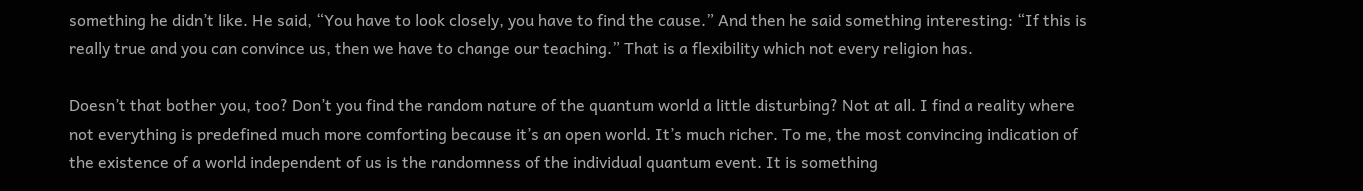something he didn’t like. He said, “You have to look closely, you have to find the cause.” And then he said something interesting: “If this is really true and you can convince us, then we have to change our teaching.” That is a flexibility which not every religion has.

Doesn’t that bother you, too? Don’t you find the random nature of the quantum world a little disturbing? Not at all. I find a reality where not everything is predefined much more comforting because it’s an open world. It’s much richer. To me, the most convincing indication of the existence of a world independent of us is the randomness of the individual quantum event. It is something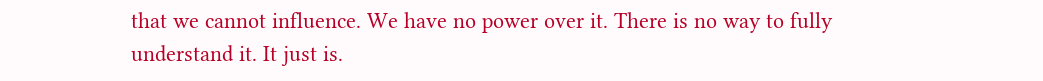that we cannot influence. We have no power over it. There is no way to fully understand it. It just is.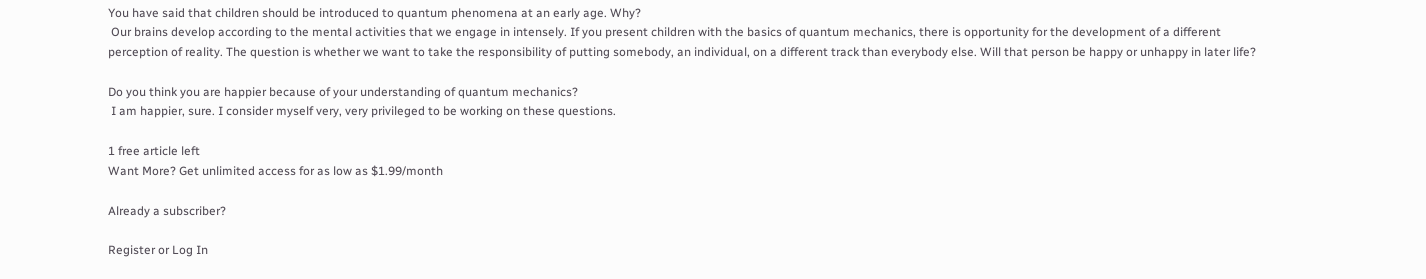You have said that children should be introduced to quantum phenomena at an early age. Why?
 Our brains develop according to the mental activities that we engage in intensely. If you present children with the basics of quantum mechanics, there is opportunity for the development of a different perception of reality. The question is whether we want to take the responsibility of putting somebody, an individual, on a different track than everybody else. Will that person be happy or unhappy in later life?

Do you think you are happier because of your understanding of quantum mechanics?
 I am happier, sure. I consider myself very, very privileged to be working on these questions.

1 free article left
Want More? Get unlimited access for as low as $1.99/month

Already a subscriber?

Register or Log In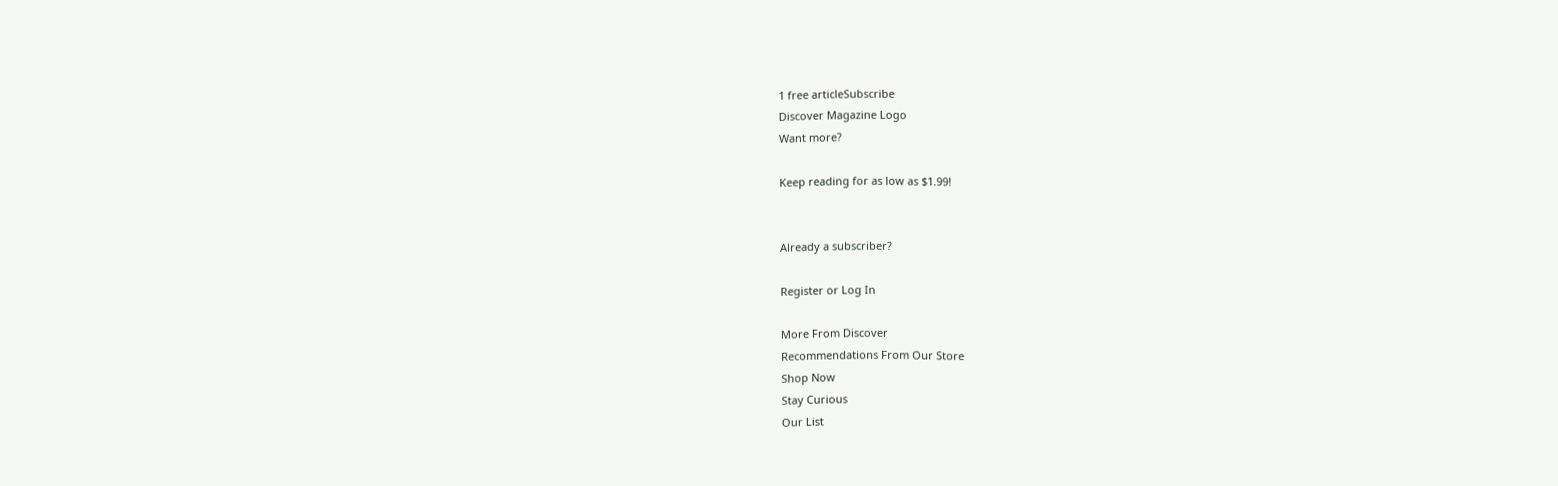1 free articleSubscribe
Discover Magazine Logo
Want more?

Keep reading for as low as $1.99!


Already a subscriber?

Register or Log In

More From Discover
Recommendations From Our Store
Shop Now
Stay Curious
Our List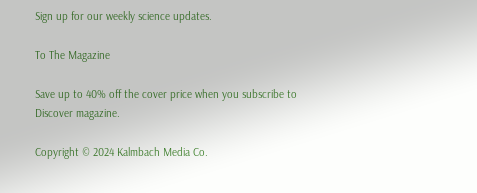Sign up for our weekly science updates.

To The Magazine

Save up to 40% off the cover price when you subscribe to Discover magazine.

Copyright © 2024 Kalmbach Media Co.